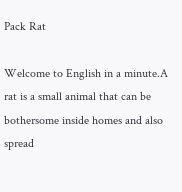Pack Rat

Welcome to English in a minute.A rat is a small animal that can be bothersome inside homes and also spread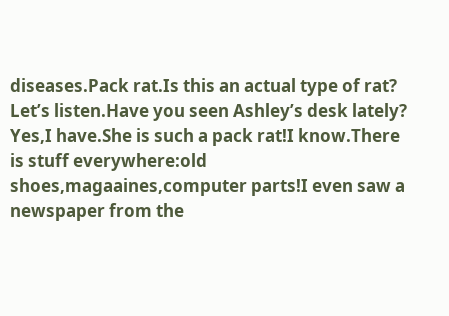diseases.Pack rat.Is this an actual type of rat? Let’s listen.Have you seen Ashley’s desk lately?
Yes,I have.She is such a pack rat!I know.There is stuff everywhere:old shoes,magaaines,computer parts!I even saw a newspaper from the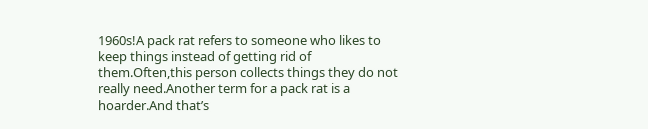1960s!A pack rat refers to someone who likes to keep things instead of getting rid of them.Often,this person collects things they do not really need.Another term for a pack rat is a hoarder.And that’s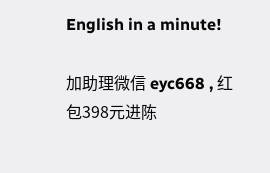English in a minute!

加助理微信 eyc668 , 红包398元进陈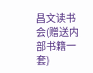昌文读书会(赠送内部书籍一套)